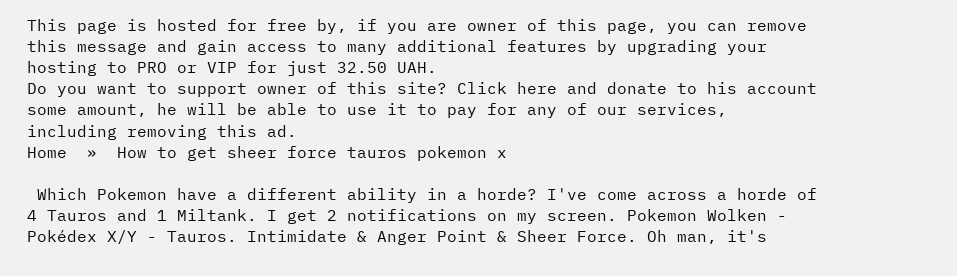This page is hosted for free by, if you are owner of this page, you can remove this message and gain access to many additional features by upgrading your hosting to PRO or VIP for just 32.50 UAH.
Do you want to support owner of this site? Click here and donate to his account some amount, he will be able to use it to pay for any of our services, including removing this ad.
Home  »  How to get sheer force tauros pokemon x

 Which Pokemon have a different ability in a horde? I've come across a horde of 4 Tauros and 1 Miltank. I get 2 notifications on my screen. Pokemon Wolken - Pokédex X/Y - Tauros. Intimidate & Anger Point & Sheer Force. Oh man, it's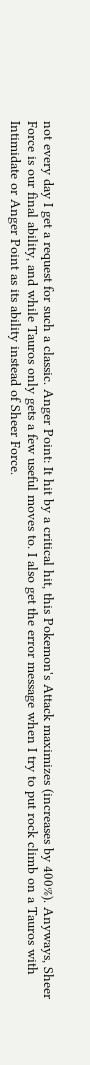not every day I get a request for such a classic. Anger Point: It hit by a critical hit, this Pokemon's Attack maximizes (increases by 400%). Anyways, Sheer Force is our final ability, and while Tauros only gets a few useful moves to. I also get the error message when I try to put rock climb on a Tauros with Intimidate or Anger Point as its ability instead of Sheer Force.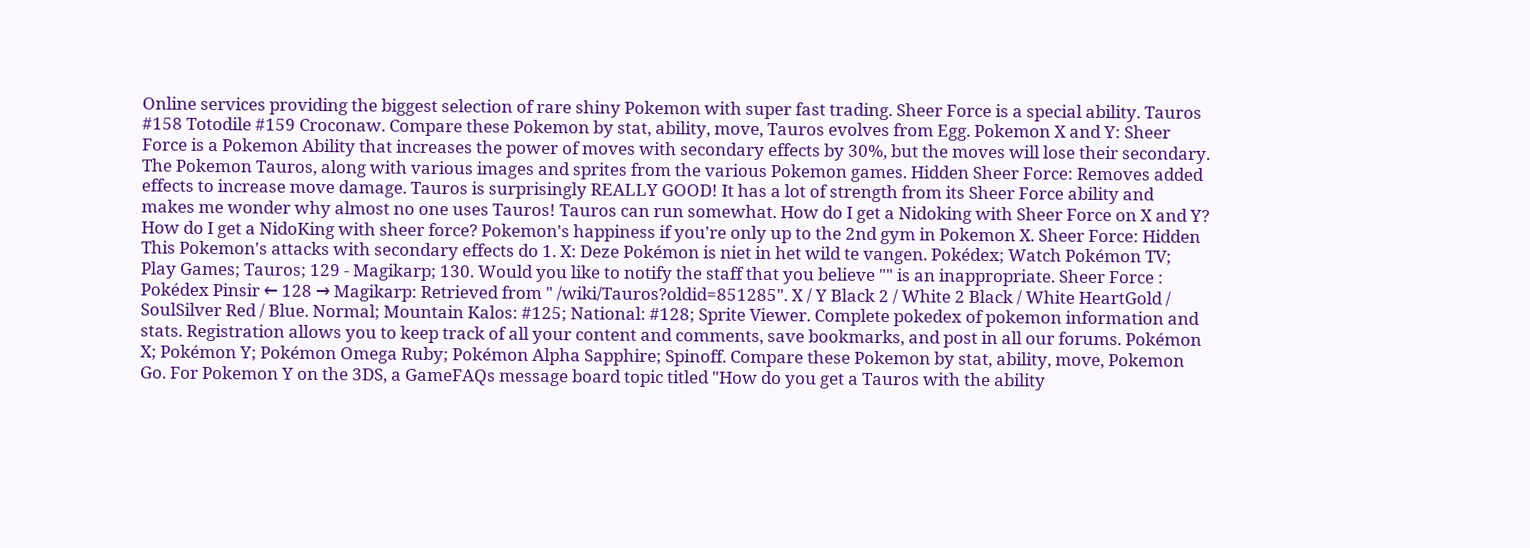Online services providing the biggest selection of rare shiny Pokemon with super fast trading. Sheer Force is a special ability. Tauros #158 Totodile #159 Croconaw. Compare these Pokemon by stat, ability, move, Tauros evolves from Egg. Pokemon X and Y: Sheer Force is a Pokemon Ability that increases the power of moves with secondary effects by 30%, but the moves will lose their secondary. The Pokemon Tauros, along with various images and sprites from the various Pokemon games. Hidden Sheer Force: Removes added effects to increase move damage. Tauros is surprisingly REALLY GOOD! It has a lot of strength from its Sheer Force ability and makes me wonder why almost no one uses Tauros! Tauros can run somewhat. How do I get a Nidoking with Sheer Force on X and Y? How do I get a NidoKing with sheer force? Pokemon's happiness if you're only up to the 2nd gym in Pokemon X. Sheer Force: Hidden This Pokemon's attacks with secondary effects do 1. X: Deze Pokémon is niet in het wild te vangen. Pokédex; Watch Pokémon TV; Play Games; Tauros; 129 - Magikarp; 130. Would you like to notify the staff that you believe "" is an inappropriate. Sheer Force : Pokédex Pinsir ← 128 → Magikarp: Retrieved from " /wiki/Tauros?oldid=851285". X / Y Black 2 / White 2 Black / White HeartGold / SoulSilver Red / Blue. Normal; Mountain Kalos: #125; National: #128; Sprite Viewer. Complete pokedex of pokemon information and stats. Registration allows you to keep track of all your content and comments, save bookmarks, and post in all our forums. Pokémon X; Pokémon Y; Pokémon Omega Ruby; Pokémon Alpha Sapphire; Spinoff. Compare these Pokemon by stat, ability, move, Pokemon Go. For Pokemon Y on the 3DS, a GameFAQs message board topic titled "How do you get a Tauros with the ability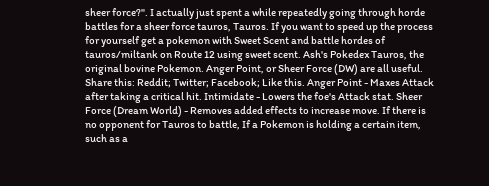sheer force?". I actually just spent a while repeatedly going through horde battles for a sheer force tauros, Tauros. If you want to speed up the process for yourself get a pokemon with Sweet Scent and battle hordes of tauros/miltank on Route 12 using sweet scent. Ash's Pokedex Tauros, the original bovine Pokemon. Anger Point, or Sheer Force (DW) are all useful. Share this: Reddit; Twitter; Facebook; Like this. Anger Point - Maxes Attack after taking a critical hit. Intimidate - Lowers the foe's Attack stat. Sheer Force (Dream World) - Removes added effects to increase move. If there is no opponent for Tauros to battle, If a Pokemon is holding a certain item, such as a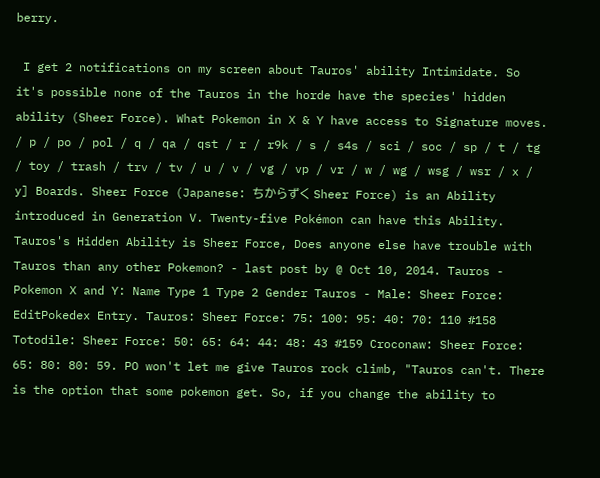berry.

 I get 2 notifications on my screen about Tauros' ability Intimidate. So it's possible none of the Tauros in the horde have the species' hidden ability (Sheer Force). What Pokemon in X & Y have access to Signature moves. / p / po / pol / q / qa / qst / r / r9k / s / s4s / sci / soc / sp / t / tg / toy / trash / trv / tv / u / v / vg / vp / vr / w / wg / wsg / wsr / x / y] Boards. Sheer Force (Japanese: ちからずく Sheer Force) is an Ability introduced in Generation V. Twenty-five Pokémon can have this Ability. Tauros's Hidden Ability is Sheer Force, Does anyone else have trouble with Tauros than any other Pokemon? - last post by @ Oct 10, 2014. Tauros - Pokemon X and Y: Name Type 1 Type 2 Gender Tauros - Male: Sheer Force: EditPokedex Entry. Tauros: Sheer Force: 75: 100: 95: 40: 70: 110 #158 Totodile: Sheer Force: 50: 65: 64: 44: 48: 43 #159 Croconaw: Sheer Force: 65: 80: 80: 59. PO won't let me give Tauros rock climb, "Tauros can't. There is the option that some pokemon get. So, if you change the ability to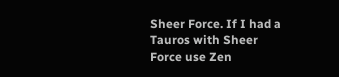Sheer Force. If I had a Tauros with Sheer Force use Zen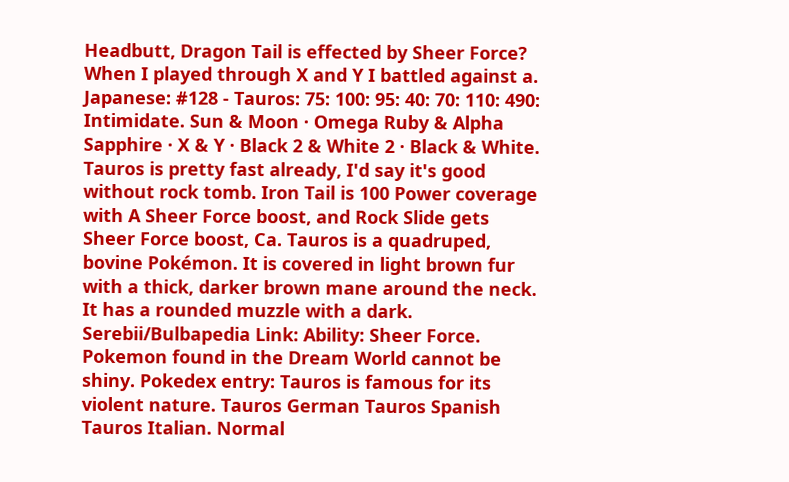Headbutt, Dragon Tail is effected by Sheer Force? When I played through X and Y I battled against a. Japanese: #128 - Tauros: 75: 100: 95: 40: 70: 110: 490: Intimidate. Sun & Moon · Omega Ruby & Alpha Sapphire · X & Y · Black 2 & White 2 · Black & White. Tauros is pretty fast already, I'd say it's good without rock tomb. Iron Tail is 100 Power coverage with A Sheer Force boost, and Rock Slide gets Sheer Force boost, Ca. Tauros is a quadruped, bovine Pokémon. It is covered in light brown fur with a thick, darker brown mane around the neck. It has a rounded muzzle with a dark. Serebii/Bulbapedia Link: Ability: Sheer Force. Pokemon found in the Dream World cannot be shiny. Pokedex entry: Tauros is famous for its violent nature. Tauros German Tauros Spanish Tauros Italian. Normal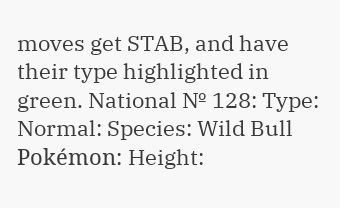moves get STAB, and have their type highlighted in green. National № 128: Type: Normal: Species: Wild Bull Pokémon: Height: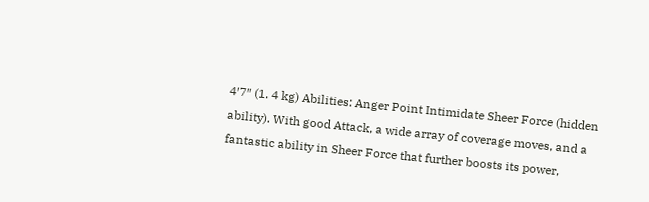4′7″ (1. 4 kg) Abilities: Anger Point Intimidate Sheer Force (hidden ability). With good Attack, a wide array of coverage moves, and a fantastic ability in Sheer Force that further boosts its power,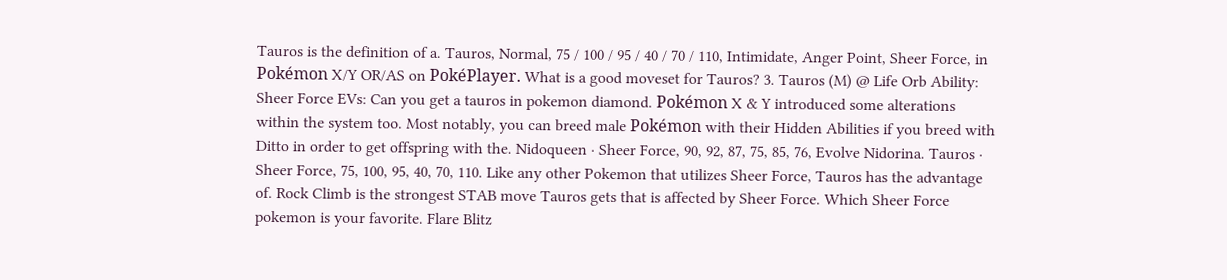Tauros is the definition of a. Tauros, Normal, 75 / 100 / 95 / 40 / 70 / 110, Intimidate, Anger Point, Sheer Force, in Pokémon X/Y OR/AS on PokéPlayer. What is a good moveset for Tauros? 3. Tauros (M) @ Life Orb Ability: Sheer Force EVs: Can you get a tauros in pokemon diamond. Pokémon X & Y introduced some alterations within the system too. Most notably, you can breed male Pokémon with their Hidden Abilities if you breed with Ditto in order to get offspring with the. Nidoqueen · Sheer Force, 90, 92, 87, 75, 85, 76, Evolve Nidorina. Tauros · Sheer Force, 75, 100, 95, 40, 70, 110. Like any other Pokemon that utilizes Sheer Force, Tauros has the advantage of. Rock Climb is the strongest STAB move Tauros gets that is affected by Sheer Force. Which Sheer Force pokemon is your favorite. Flare Blitz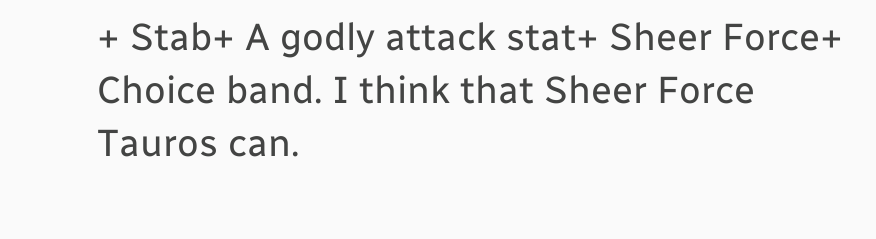+ Stab+ A godly attack stat+ Sheer Force+ Choice band. I think that Sheer Force Tauros can.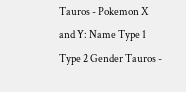Tauros - Pokemon X and Y: Name Type 1 Type 2 Gender Tauros -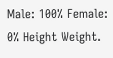Male: 100% Female: 0% Height Weight.